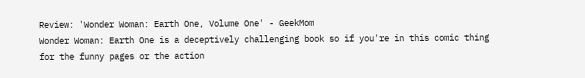Review: 'Wonder Woman: Earth One, Volume One' - GeekMom
Wonder Woman: Earth One is a deceptively challenging book so if you're in this comic thing for the funny pages or the action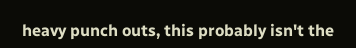heavy punch outs, this probably isn't the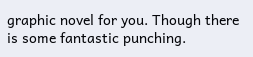graphic novel for you. Though there is some fantastic punching.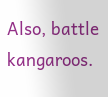Also, battle kangaroos.